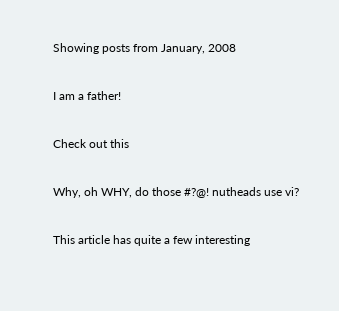Showing posts from January, 2008

I am a father!

Check out this

Why, oh WHY, do those #?@! nutheads use vi?

This article has quite a few interesting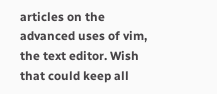articles on the advanced uses of vim, the text editor. Wish that could keep all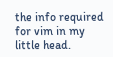the info required for vim in my little head.